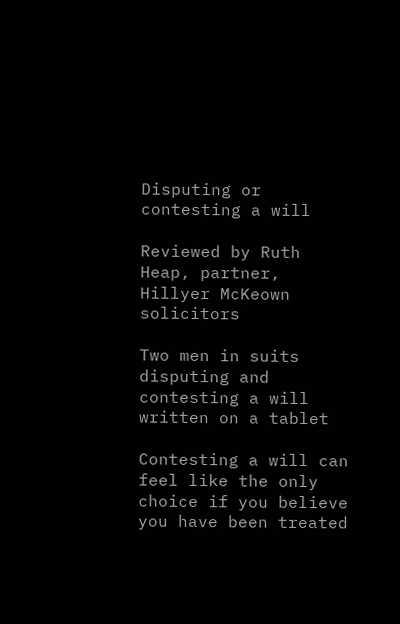Disputing or contesting a will

Reviewed by Ruth Heap, partner, Hillyer McKeown solicitors

Two men in suits disputing and contesting a will written on a tablet

Contesting a will can feel like the only choice if you believe you have been treated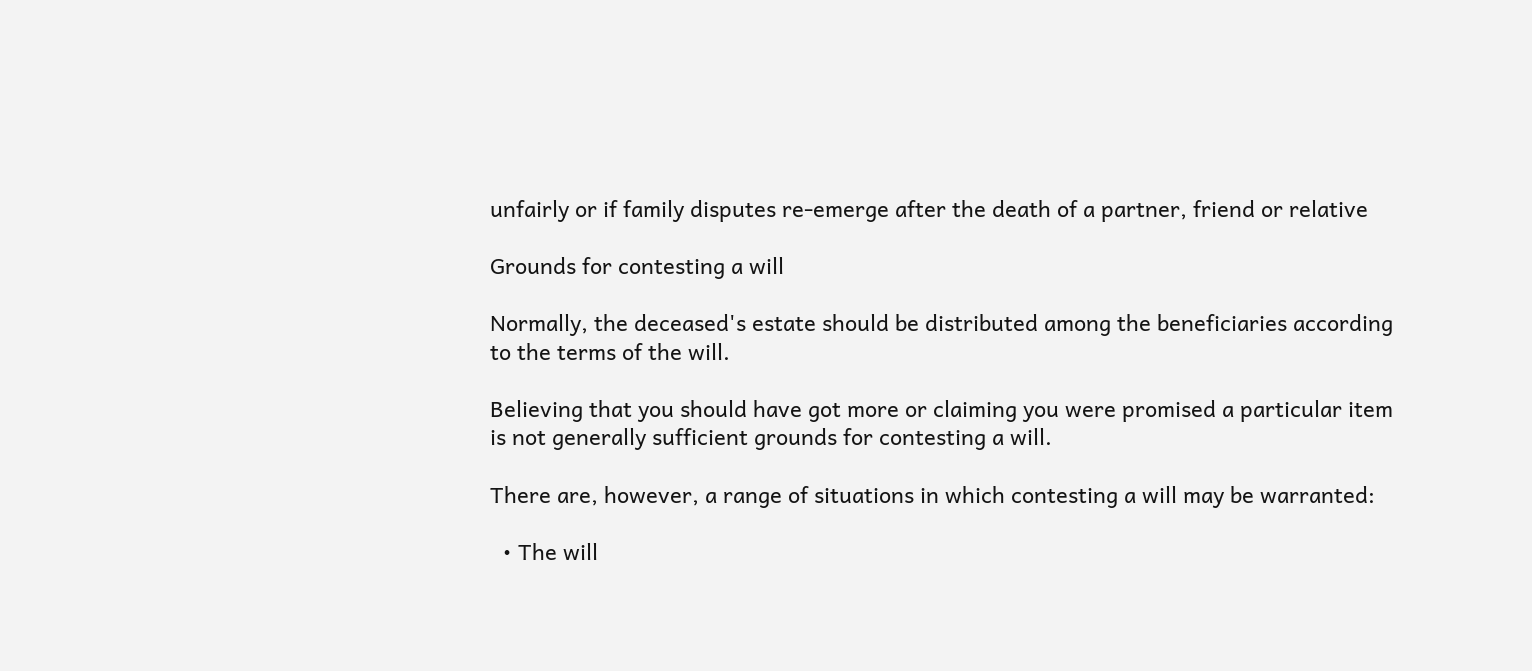unfairly or if family disputes re-emerge after the death of a partner, friend or relative

Grounds for contesting a will

Normally, the deceased's estate should be distributed among the beneficiaries according to the terms of the will.

Believing that you should have got more or claiming you were promised a particular item is not generally sufficient grounds for contesting a will.

There are, however, a range of situations in which contesting a will may be warranted:

  • The will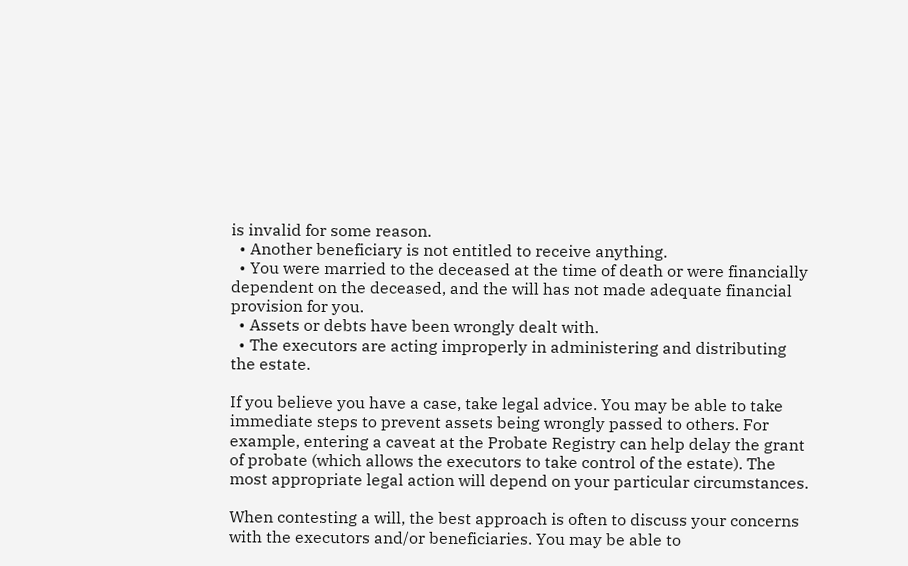is invalid for some reason.
  • Another beneficiary is not entitled to receive anything.
  • You were married to the deceased at the time of death or were financially dependent on the deceased, and the will has not made adequate financial provision for you.
  • Assets or debts have been wrongly dealt with.
  • The executors are acting improperly in administering and distributing the estate.

If you believe you have a case, take legal advice. You may be able to take immediate steps to prevent assets being wrongly passed to others. For example, entering a caveat at the Probate Registry can help delay the grant of probate (which allows the executors to take control of the estate). The most appropriate legal action will depend on your particular circumstances.

When contesting a will, the best approach is often to discuss your concerns with the executors and/or beneficiaries. You may be able to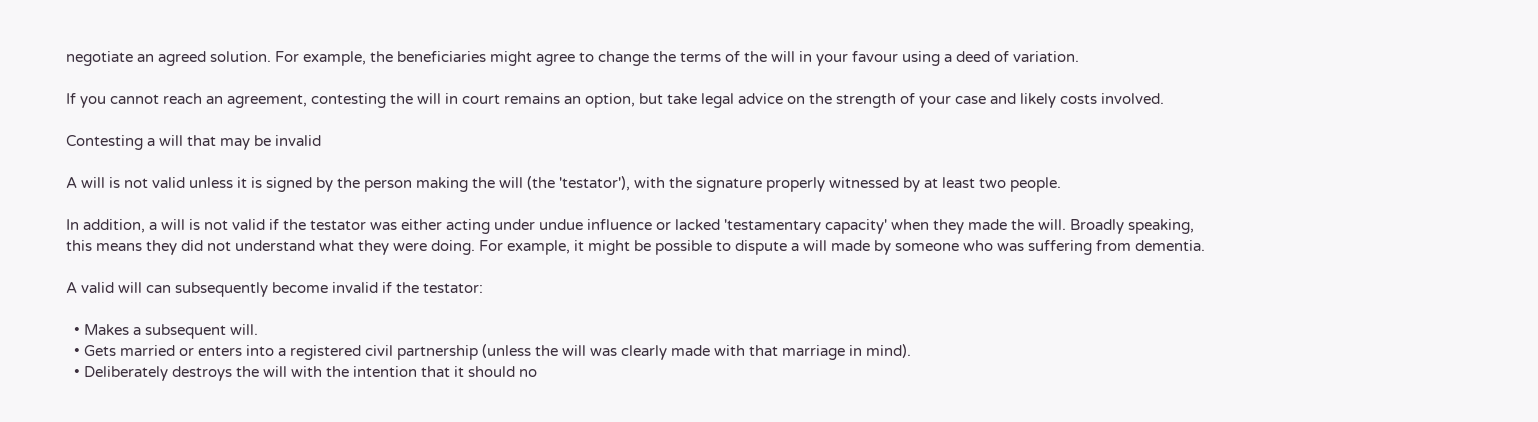negotiate an agreed solution. For example, the beneficiaries might agree to change the terms of the will in your favour using a deed of variation.

If you cannot reach an agreement, contesting the will in court remains an option, but take legal advice on the strength of your case and likely costs involved.

Contesting a will that may be invalid

A will is not valid unless it is signed by the person making the will (the 'testator'), with the signature properly witnessed by at least two people.

In addition, a will is not valid if the testator was either acting under undue influence or lacked 'testamentary capacity' when they made the will. Broadly speaking, this means they did not understand what they were doing. For example, it might be possible to dispute a will made by someone who was suffering from dementia.

A valid will can subsequently become invalid if the testator:

  • Makes a subsequent will.
  • Gets married or enters into a registered civil partnership (unless the will was clearly made with that marriage in mind).
  • Deliberately destroys the will with the intention that it should no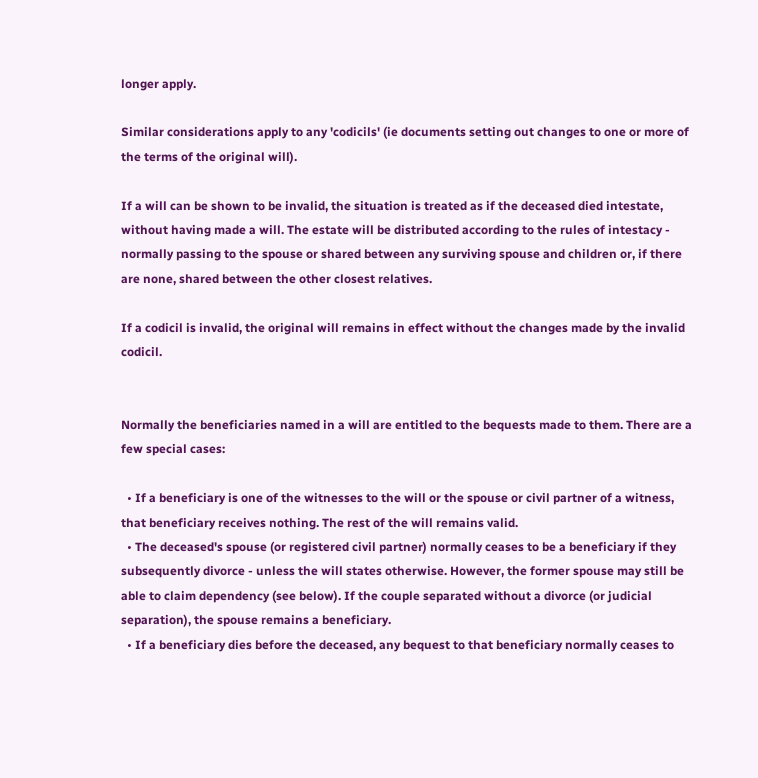longer apply.

Similar considerations apply to any 'codicils' (ie documents setting out changes to one or more of the terms of the original will).

If a will can be shown to be invalid, the situation is treated as if the deceased died intestate, without having made a will. The estate will be distributed according to the rules of intestacy - normally passing to the spouse or shared between any surviving spouse and children or, if there are none, shared between the other closest relatives.

If a codicil is invalid, the original will remains in effect without the changes made by the invalid codicil.


Normally the beneficiaries named in a will are entitled to the bequests made to them. There are a few special cases:

  • If a beneficiary is one of the witnesses to the will or the spouse or civil partner of a witness, that beneficiary receives nothing. The rest of the will remains valid.
  • The deceased's spouse (or registered civil partner) normally ceases to be a beneficiary if they subsequently divorce - unless the will states otherwise. However, the former spouse may still be able to claim dependency (see below). If the couple separated without a divorce (or judicial separation), the spouse remains a beneficiary.
  • If a beneficiary dies before the deceased, any bequest to that beneficiary normally ceases to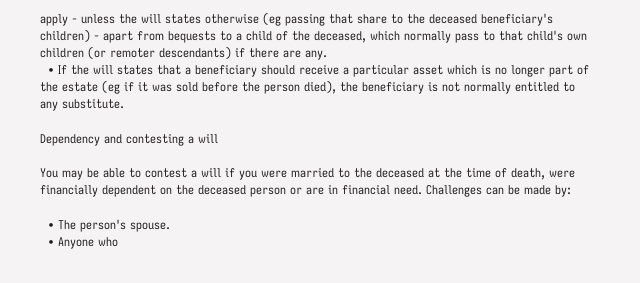apply - unless the will states otherwise (eg passing that share to the deceased beneficiary's children) - apart from bequests to a child of the deceased, which normally pass to that child's own children (or remoter descendants) if there are any.
  • If the will states that a beneficiary should receive a particular asset which is no longer part of the estate (eg if it was sold before the person died), the beneficiary is not normally entitled to any substitute.

Dependency and contesting a will

You may be able to contest a will if you were married to the deceased at the time of death, were financially dependent on the deceased person or are in financial need. Challenges can be made by:

  • The person's spouse.
  • Anyone who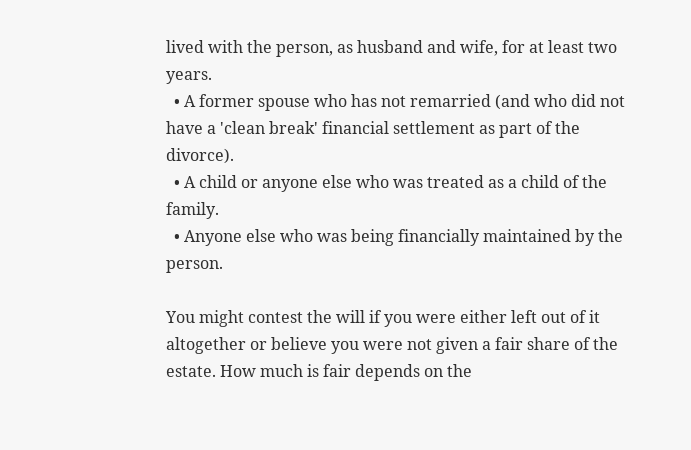lived with the person, as husband and wife, for at least two years.
  • A former spouse who has not remarried (and who did not have a 'clean break' financial settlement as part of the divorce).
  • A child or anyone else who was treated as a child of the family.
  • Anyone else who was being financially maintained by the person.

You might contest the will if you were either left out of it altogether or believe you were not given a fair share of the estate. How much is fair depends on the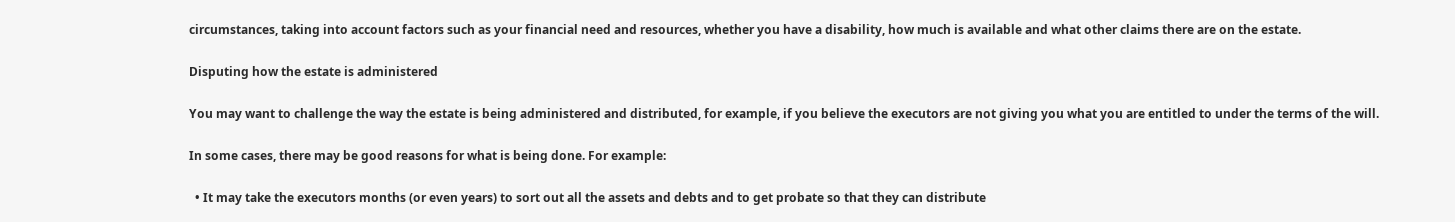circumstances, taking into account factors such as your financial need and resources, whether you have a disability, how much is available and what other claims there are on the estate.

Disputing how the estate is administered

You may want to challenge the way the estate is being administered and distributed, for example, if you believe the executors are not giving you what you are entitled to under the terms of the will.

In some cases, there may be good reasons for what is being done. For example:

  • It may take the executors months (or even years) to sort out all the assets and debts and to get probate so that they can distribute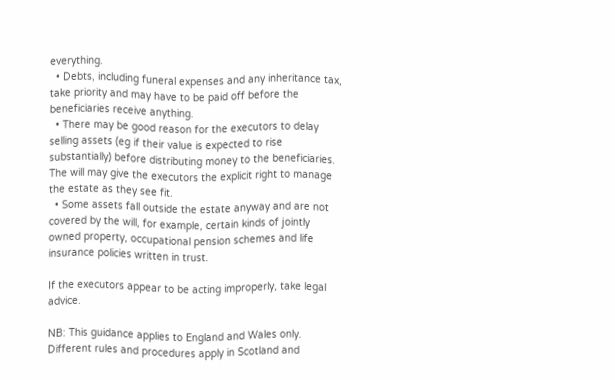everything.
  • Debts, including funeral expenses and any inheritance tax, take priority and may have to be paid off before the beneficiaries receive anything.
  • There may be good reason for the executors to delay selling assets (eg if their value is expected to rise substantially) before distributing money to the beneficiaries. The will may give the executors the explicit right to manage the estate as they see fit.
  • Some assets fall outside the estate anyway and are not covered by the will, for example, certain kinds of jointly owned property, occupational pension schemes and life insurance policies written in trust.

If the executors appear to be acting improperly, take legal advice.

NB: This guidance applies to England and Wales only. Different rules and procedures apply in Scotland and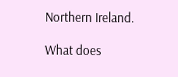Northern Ireland.

What does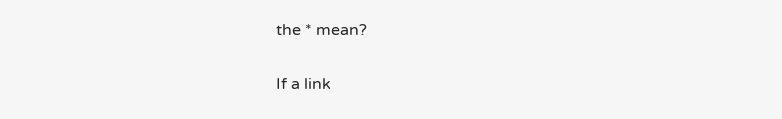the * mean?

If a link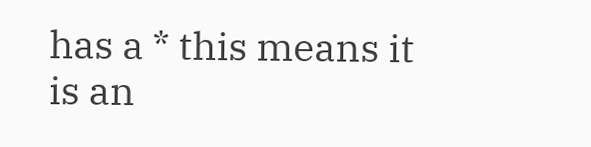has a * this means it is an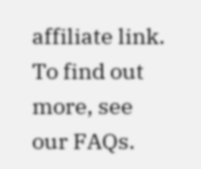affiliate link. To find out more, see our FAQs.